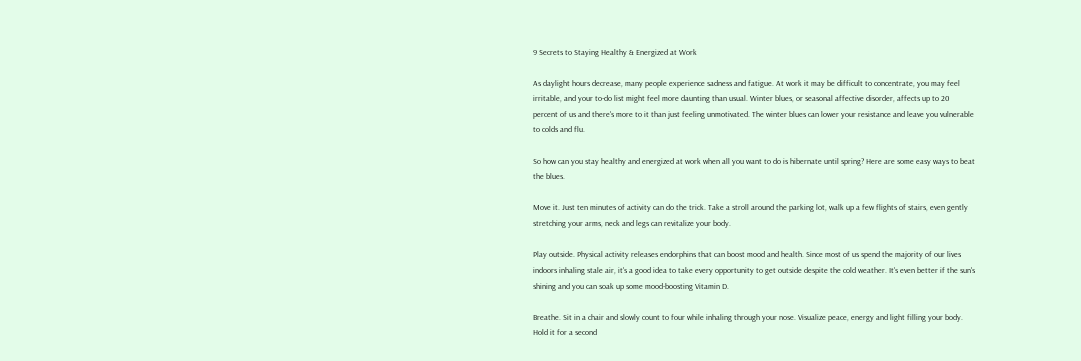9 Secrets to Staying Healthy & Energized at Work

As daylight hours decrease, many people experience sadness and fatigue. At work it may be difficult to concentrate, you may feel irritable, and your to-do list might feel more daunting than usual. Winter blues, or seasonal affective disorder, affects up to 20 percent of us and there's more to it than just feeling unmotivated. The winter blues can lower your resistance and leave you vulnerable to colds and flu.

So how can you stay healthy and energized at work when all you want to do is hibernate until spring? Here are some easy ways to beat the blues.

Move it. Just ten minutes of activity can do the trick. Take a stroll around the parking lot, walk up a few flights of stairs, even gently stretching your arms, neck and legs can revitalize your body.

Play outside. Physical activity releases endorphins that can boost mood and health. Since most of us spend the majority of our lives indoors inhaling stale air, it's a good idea to take every opportunity to get outside despite the cold weather. It's even better if the sun's shining and you can soak up some mood-boosting Vitamin D.

Breathe. Sit in a chair and slowly count to four while inhaling through your nose. Visualize peace, energy and light filling your body. Hold it for a second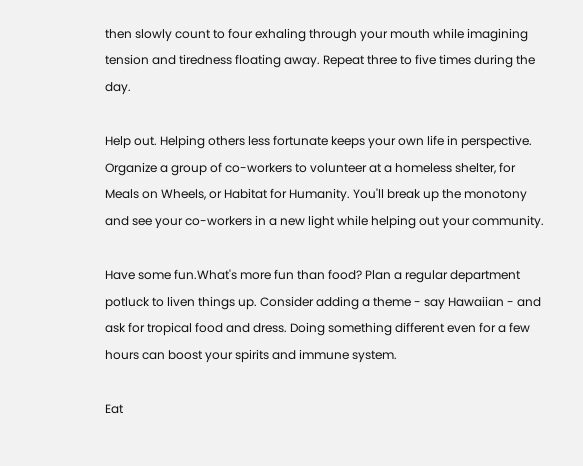then slowly count to four exhaling through your mouth while imagining tension and tiredness floating away. Repeat three to five times during the day.

Help out. Helping others less fortunate keeps your own life in perspective. Organize a group of co-workers to volunteer at a homeless shelter, for Meals on Wheels, or Habitat for Humanity. You'll break up the monotony and see your co-workers in a new light while helping out your community.

Have some fun.What's more fun than food? Plan a regular department potluck to liven things up. Consider adding a theme - say Hawaiian - and ask for tropical food and dress. Doing something different even for a few hours can boost your spirits and immune system.

Eat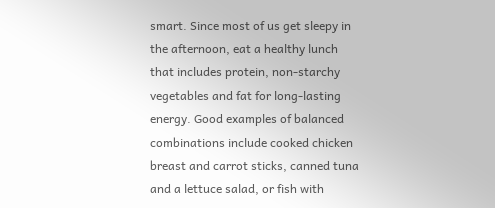smart. Since most of us get sleepy in the afternoon, eat a healthy lunch that includes protein, non-starchy vegetables and fat for long-lasting energy. Good examples of balanced combinations include cooked chicken breast and carrot sticks, canned tuna and a lettuce salad, or fish with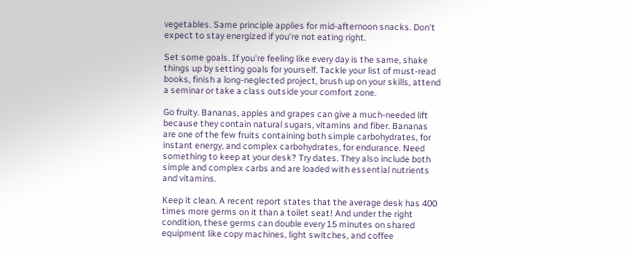vegetables. Same principle applies for mid-afternoon snacks. Don't expect to stay energized if you're not eating right.

Set some goals. If you're feeling like every day is the same, shake things up by setting goals for yourself. Tackle your list of must-read books, finish a long-neglected project, brush up on your skills, attend a seminar or take a class outside your comfort zone.

Go fruity. Bananas, apples and grapes can give a much-needed lift because they contain natural sugars, vitamins and fiber. Bananas are one of the few fruits containing both simple carbohydrates, for instant energy, and complex carbohydrates, for endurance. Need something to keep at your desk? Try dates. They also include both simple and complex carbs and are loaded with essential nutrients and vitamins.

Keep it clean. A recent report states that the average desk has 400 times more germs on it than a toilet seat! And under the right condition, these germs can double every 15 minutes on shared equipment like copy machines, light switches, and coffee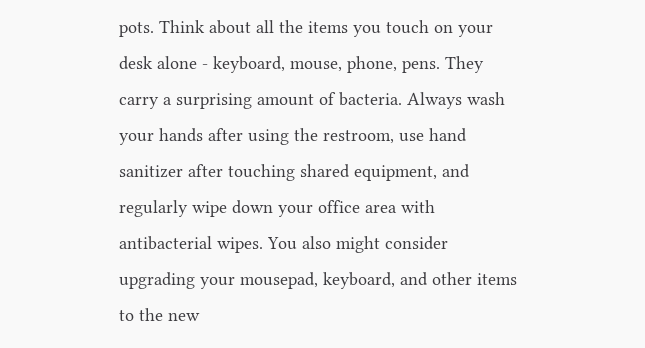pots. Think about all the items you touch on your desk alone - keyboard, mouse, phone, pens. They carry a surprising amount of bacteria. Always wash your hands after using the restroom, use hand sanitizer after touching shared equipment, and regularly wipe down your office area with antibacterial wipes. You also might consider upgrading your mousepad, keyboard, and other items to the new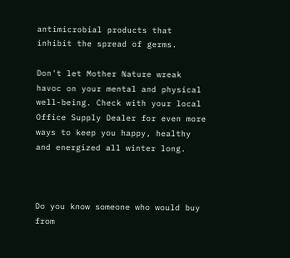antimicrobial products that inhibit the spread of germs.

Don't let Mother Nature wreak havoc on your mental and physical well-being. Check with your local Office Supply Dealer for even more ways to keep you happy, healthy and energized all winter long.



Do you know someone who would buy from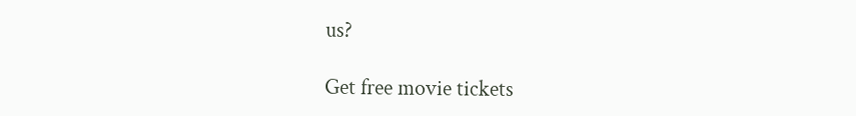us?

Get free movie tickets